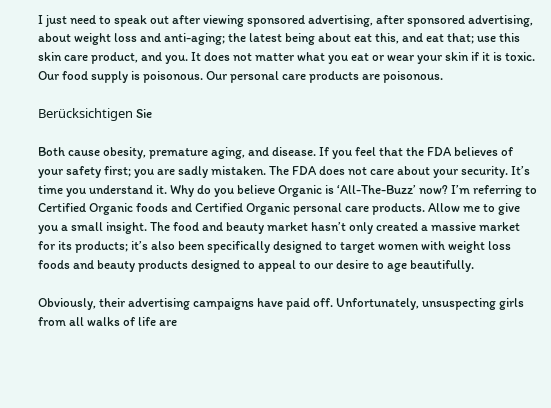I just need to speak out after viewing sponsored advertising, after sponsored advertising, about weight loss and anti-aging; the latest being about eat this, and eat that; use this skin care product, and you. It does not matter what you eat or wear your skin if it is toxic. Our food supply is poisonous. Our personal care products are poisonous.

Berücksichtigen Sie

Both cause obesity, premature aging, and disease. If you feel that the FDA believes of your safety first; you are sadly mistaken. The FDA does not care about your security. It’s time you understand it. Why do you believe Organic is ‘All-The-Buzz’ now? I’m referring to Certified Organic foods and Certified Organic personal care products. Allow me to give you a small insight. The food and beauty market hasn’t only created a massive market for its products; it’s also been specifically designed to target women with weight loss foods and beauty products designed to appeal to our desire to age beautifully.

Obviously, their advertising campaigns have paid off. Unfortunately, unsuspecting girls from all walks of life are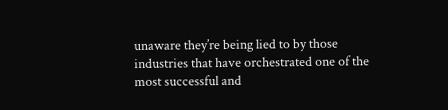unaware they’re being lied to by those industries that have orchestrated one of the most successful and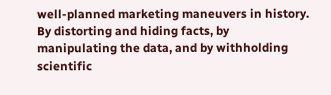well-planned marketing maneuvers in history. By distorting and hiding facts, by manipulating the data, and by withholding scientific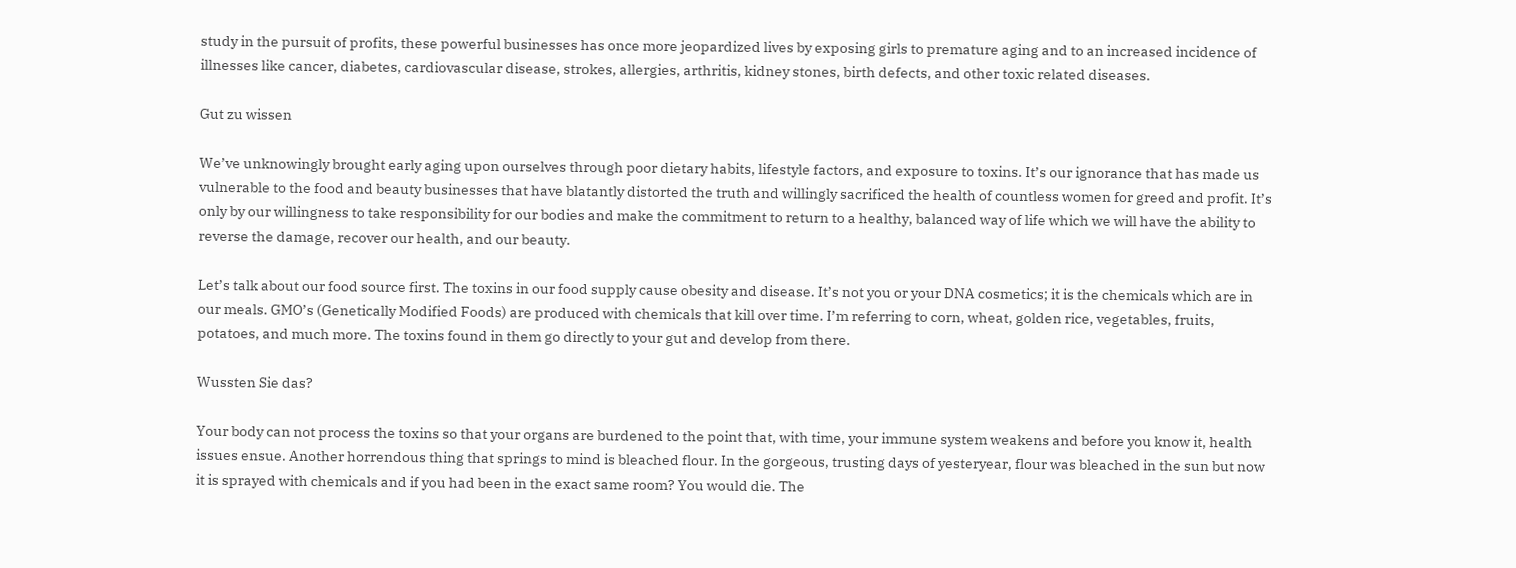study in the pursuit of profits, these powerful businesses has once more jeopardized lives by exposing girls to premature aging and to an increased incidence of illnesses like cancer, diabetes, cardiovascular disease, strokes, allergies, arthritis, kidney stones, birth defects, and other toxic related diseases.

Gut zu wissen

We’ve unknowingly brought early aging upon ourselves through poor dietary habits, lifestyle factors, and exposure to toxins. It’s our ignorance that has made us vulnerable to the food and beauty businesses that have blatantly distorted the truth and willingly sacrificed the health of countless women for greed and profit. It’s only by our willingness to take responsibility for our bodies and make the commitment to return to a healthy, balanced way of life which we will have the ability to reverse the damage, recover our health, and our beauty.

Let’s talk about our food source first. The toxins in our food supply cause obesity and disease. It’s not you or your DNA cosmetics; it is the chemicals which are in our meals. GMO’s (Genetically Modified Foods) are produced with chemicals that kill over time. I’m referring to corn, wheat, golden rice, vegetables, fruits, potatoes, and much more. The toxins found in them go directly to your gut and develop from there.

Wussten Sie das?

Your body can not process the toxins so that your organs are burdened to the point that, with time, your immune system weakens and before you know it, health issues ensue. Another horrendous thing that springs to mind is bleached flour. In the gorgeous, trusting days of yesteryear, flour was bleached in the sun but now it is sprayed with chemicals and if you had been in the exact same room? You would die. The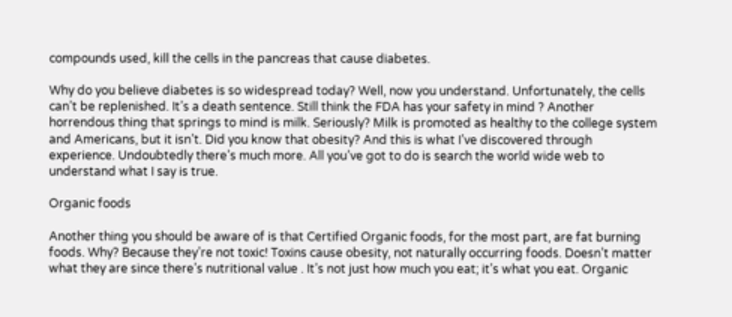compounds used, kill the cells in the pancreas that cause diabetes.

Why do you believe diabetes is so widespread today? Well, now you understand. Unfortunately, the cells can’t be replenished. It’s a death sentence. Still think the FDA has your safety in mind ? Another horrendous thing that springs to mind is milk. Seriously? Milk is promoted as healthy to the college system and Americans, but it isn’t. Did you know that obesity? And this is what I’ve discovered through experience. Undoubtedly there’s much more. All you’ve got to do is search the world wide web to understand what I say is true.

Organic foods

Another thing you should be aware of is that Certified Organic foods, for the most part, are fat burning foods. Why? Because they’re not toxic! Toxins cause obesity, not naturally occurring foods. Doesn’t matter what they are since there’s nutritional value . It’s not just how much you eat; it’s what you eat. Organic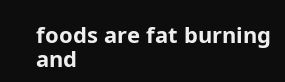foods are fat burning and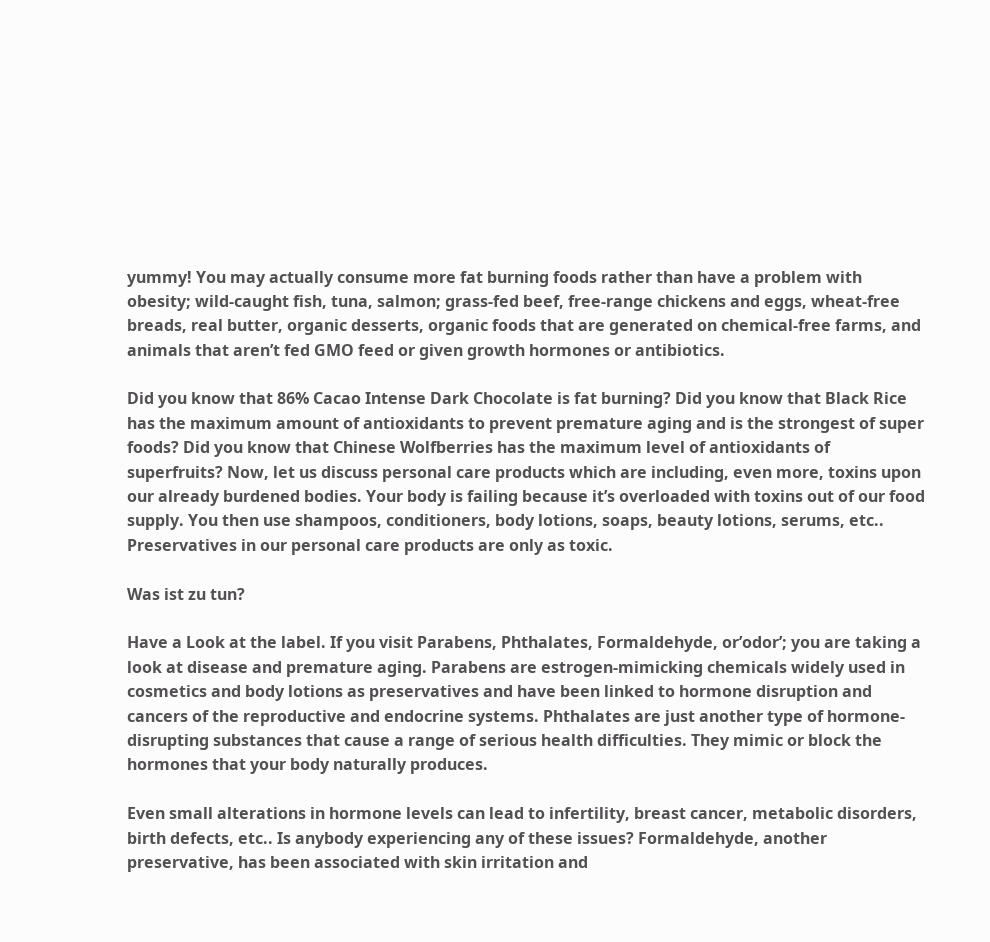yummy! You may actually consume more fat burning foods rather than have a problem with obesity; wild-caught fish, tuna, salmon; grass-fed beef, free-range chickens and eggs, wheat-free breads, real butter, organic desserts, organic foods that are generated on chemical-free farms, and animals that aren’t fed GMO feed or given growth hormones or antibiotics.

Did you know that 86% Cacao Intense Dark Chocolate is fat burning? Did you know that Black Rice has the maximum amount of antioxidants to prevent premature aging and is the strongest of super foods? Did you know that Chinese Wolfberries has the maximum level of antioxidants of superfruits? Now, let us discuss personal care products which are including, even more, toxins upon our already burdened bodies. Your body is failing because it’s overloaded with toxins out of our food supply. You then use shampoos, conditioners, body lotions, soaps, beauty lotions, serums, etc.. Preservatives in our personal care products are only as toxic.

Was ist zu tun?

Have a Look at the label. If you visit Parabens, Phthalates, Formaldehyde, or’odor’; you are taking a look at disease and premature aging. Parabens are estrogen-mimicking chemicals widely used in cosmetics and body lotions as preservatives and have been linked to hormone disruption and cancers of the reproductive and endocrine systems. Phthalates are just another type of hormone-disrupting substances that cause a range of serious health difficulties. They mimic or block the hormones that your body naturally produces.

Even small alterations in hormone levels can lead to infertility, breast cancer, metabolic disorders, birth defects, etc.. Is anybody experiencing any of these issues? Formaldehyde, another preservative, has been associated with skin irritation and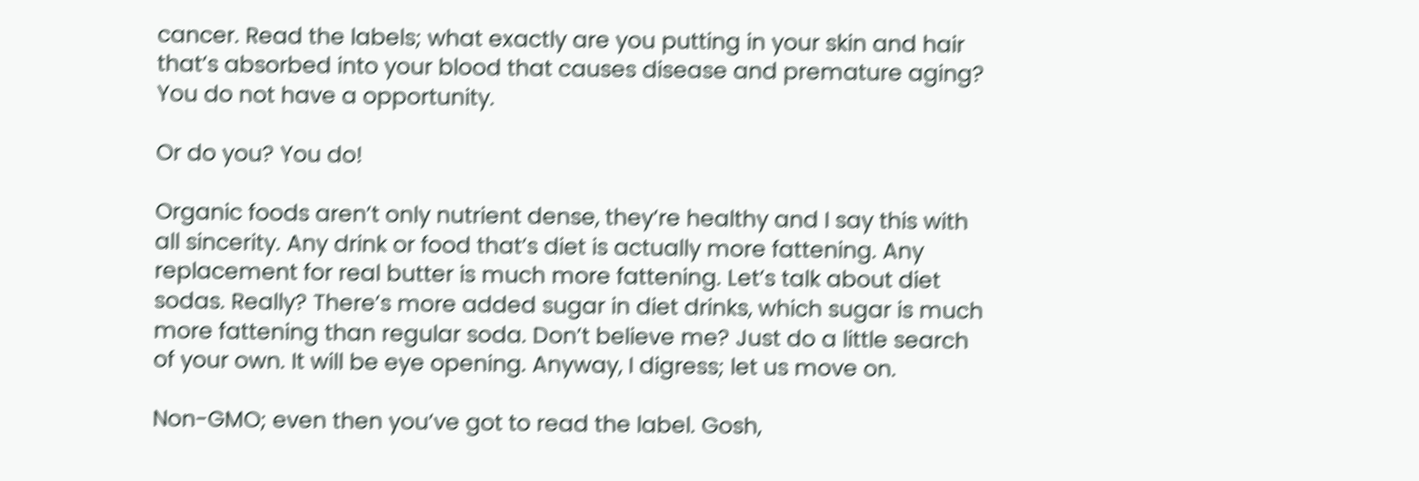cancer. Read the labels; what exactly are you putting in your skin and hair that’s absorbed into your blood that causes disease and premature aging? You do not have a opportunity.

Or do you? You do!

Organic foods aren’t only nutrient dense, they’re healthy and I say this with all sincerity. Any drink or food that’s diet is actually more fattening. Any replacement for real butter is much more fattening. Let’s talk about diet sodas. Really? There’s more added sugar in diet drinks, which sugar is much more fattening than regular soda. Don’t believe me? Just do a little search of your own. It will be eye opening. Anyway, I digress; let us move on.

Non-GMO; even then you’ve got to read the label. Gosh,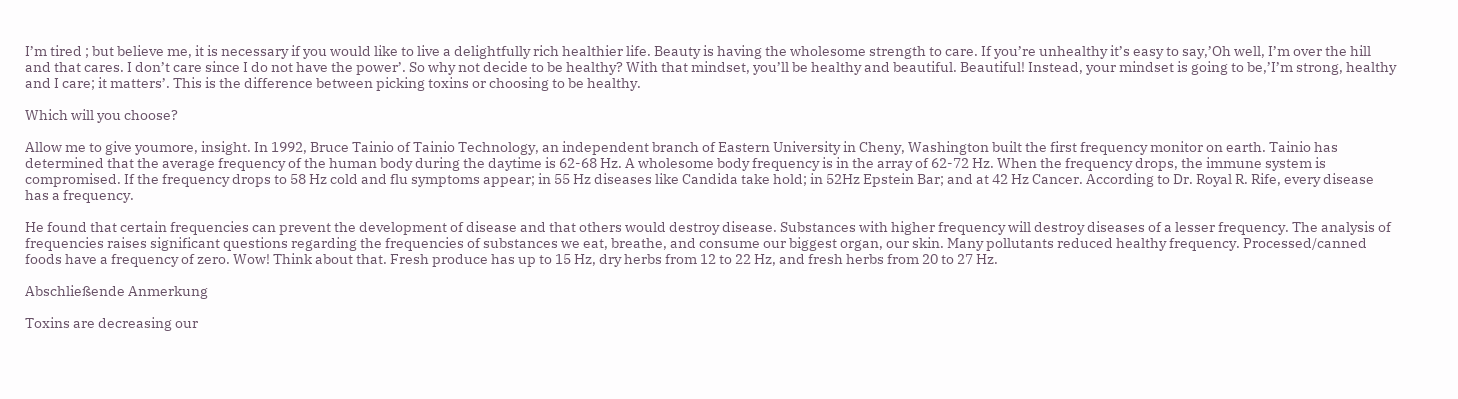I’m tired ; but believe me, it is necessary if you would like to live a delightfully rich healthier life. Beauty is having the wholesome strength to care. If you’re unhealthy it’s easy to say,’Oh well, I’m over the hill and that cares. I don’t care since I do not have the power’. So why not decide to be healthy? With that mindset, you’ll be healthy and beautiful. Beautiful! Instead, your mindset is going to be,’I’m strong, healthy and I care; it matters’. This is the difference between picking toxins or choosing to be healthy.

Which will you choose?

Allow me to give youmore, insight. In 1992, Bruce Tainio of Tainio Technology, an independent branch of Eastern University in Cheny, Washington built the first frequency monitor on earth. Tainio has determined that the average frequency of the human body during the daytime is 62-68 Hz. A wholesome body frequency is in the array of 62-72 Hz. When the frequency drops, the immune system is compromised. If the frequency drops to 58 Hz cold and flu symptoms appear; in 55 Hz diseases like Candida take hold; in 52Hz Epstein Bar; and at 42 Hz Cancer. According to Dr. Royal R. Rife, every disease has a frequency.

He found that certain frequencies can prevent the development of disease and that others would destroy disease. Substances with higher frequency will destroy diseases of a lesser frequency. The analysis of frequencies raises significant questions regarding the frequencies of substances we eat, breathe, and consume our biggest organ, our skin. Many pollutants reduced healthy frequency. Processed/canned foods have a frequency of zero. Wow! Think about that. Fresh produce has up to 15 Hz, dry herbs from 12 to 22 Hz, and fresh herbs from 20 to 27 Hz.

Abschließende Anmerkung

Toxins are decreasing our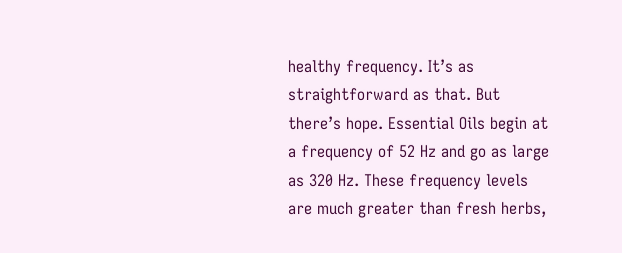healthy frequency. It’s as straightforward as that. But there’s hope. Essential Oils begin at a frequency of 52 Hz and go as large as 320 Hz. These frequency levels are much greater than fresh herbs,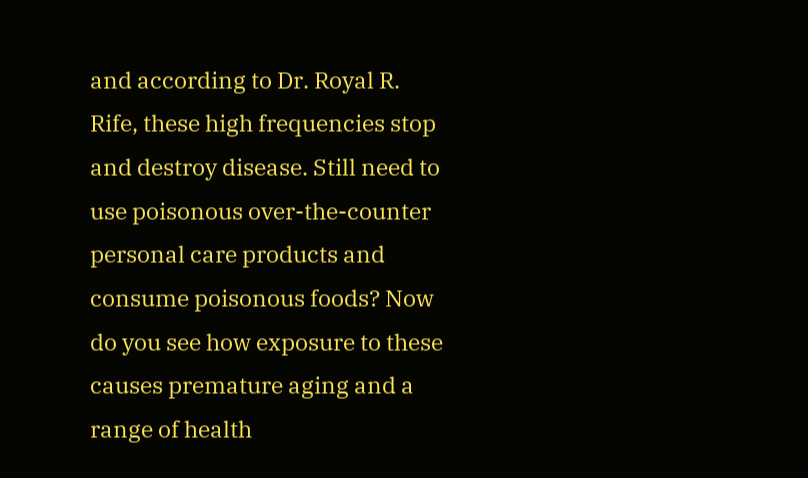and according to Dr. Royal R. Rife, these high frequencies stop and destroy disease. Still need to use poisonous over-the-counter personal care products and consume poisonous foods? Now do you see how exposure to these causes premature aging and a range of health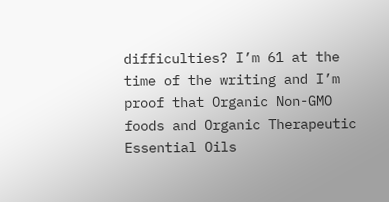difficulties? I’m 61 at the time of the writing and I’m proof that Organic Non-GMO foods and Organic Therapeutic Essential Oils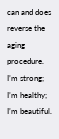can and does reverse the aging procedure. I’m strong; I’m healthy; I’m beautiful.